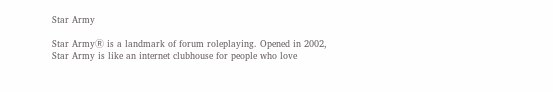Star Army

Star ArmyⓇ is a landmark of forum roleplaying. Opened in 2002, Star Army is like an internet clubhouse for people who love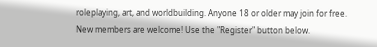roleplaying, art, and worldbuilding. Anyone 18 or older may join for free. New members are welcome! Use the "Register" button below.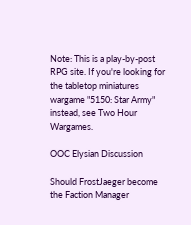Note: This is a play-by-post RPG site. If you're looking for the tabletop miniatures wargame "5150: Star Army" instead, see Two Hour Wargames.

OOC Elysian Discussion

Should FrostJaeger become the Faction Manager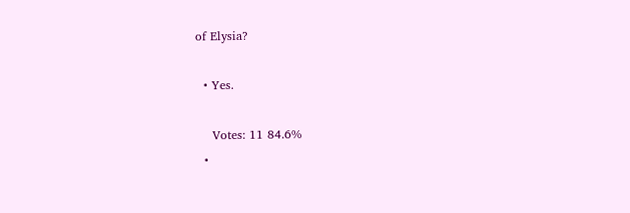of Elysia?

  • Yes.

    Votes: 11 84.6%
  •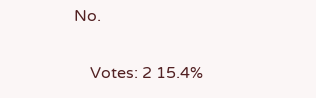No.

    Votes: 2 15.4%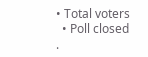• Total voters
  • Poll closed .